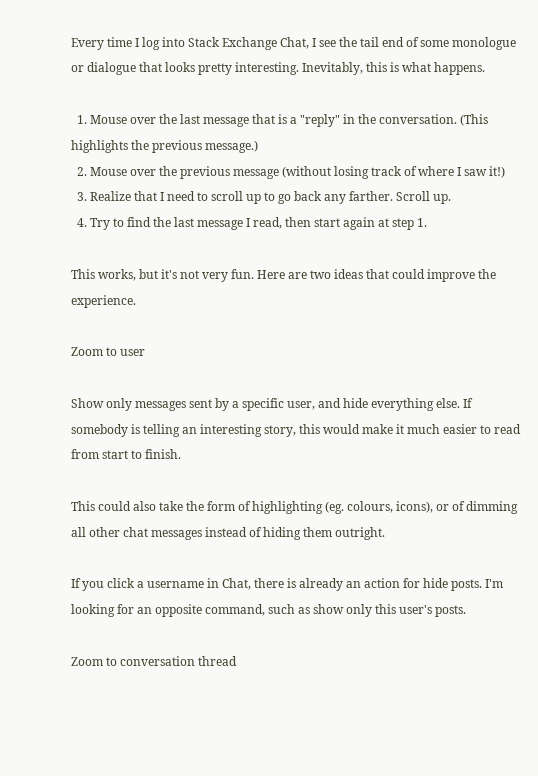Every time I log into Stack Exchange Chat, I see the tail end of some monologue or dialogue that looks pretty interesting. Inevitably, this is what happens.

  1. Mouse over the last message that is a "reply" in the conversation. (This highlights the previous message.)
  2. Mouse over the previous message (without losing track of where I saw it!)
  3. Realize that I need to scroll up to go back any farther. Scroll up.
  4. Try to find the last message I read, then start again at step 1.

This works, but it's not very fun. Here are two ideas that could improve the experience.

Zoom to user

Show only messages sent by a specific user, and hide everything else. If somebody is telling an interesting story, this would make it much easier to read from start to finish.

This could also take the form of highlighting (eg. colours, icons), or of dimming all other chat messages instead of hiding them outright.

If you click a username in Chat, there is already an action for hide posts. I'm looking for an opposite command, such as show only this user's posts.

Zoom to conversation thread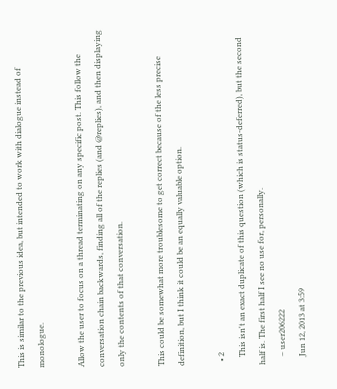This is similar to the previous idea, but intended to work with dialogue instead of monologue.

Allow the user to focus on a thread terminating on any specific post. This follow the conversation chain backwards, finding all of the replies (and @replies), and then displaying only the contents of that conversation.

This could be somewhat more troublesome to get correct because of the less precise definition, but I think it could be an equally valuable option.

  • 2
    This isn't an exact duplicate of this question (which is status-deferred), but the second half is. The first half I see no use for, personally.
    – user206222
    Jun 12, 2013 at 3:59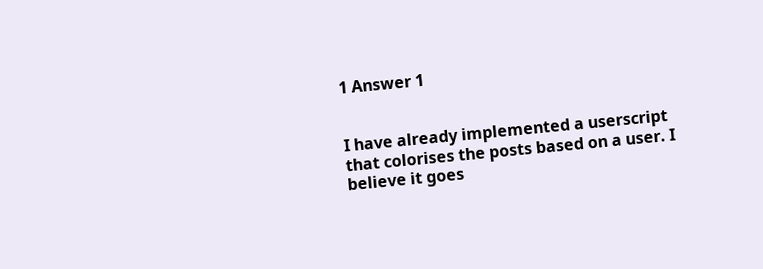1 Answer 1


I have already implemented a userscript that colorises the posts based on a user. I believe it goes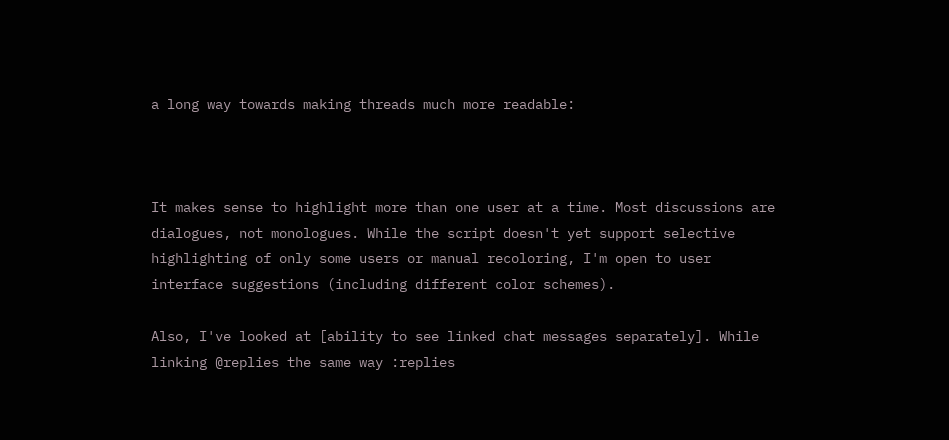a long way towards making threads much more readable:



It makes sense to highlight more than one user at a time. Most discussions are dialogues, not monologues. While the script doesn't yet support selective highlighting of only some users or manual recoloring, I'm open to user interface suggestions (including different color schemes).

Also, I've looked at [ability to see linked chat messages separately]. While linking @replies the same way :replies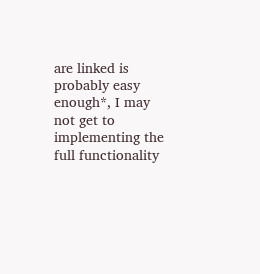are linked is probably easy enough*, I may not get to implementing the full functionality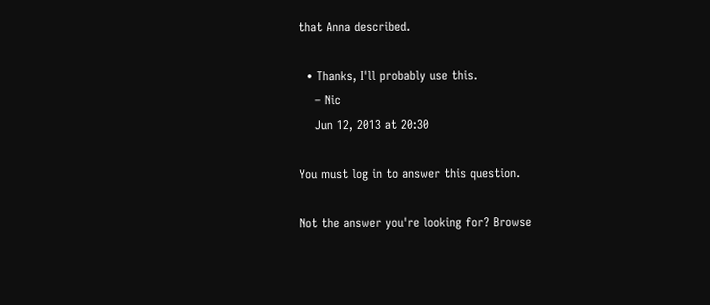that Anna described.

  • Thanks, I'll probably use this.
    – Nic
    Jun 12, 2013 at 20:30

You must log in to answer this question.

Not the answer you're looking for? Browse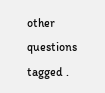other questions tagged .